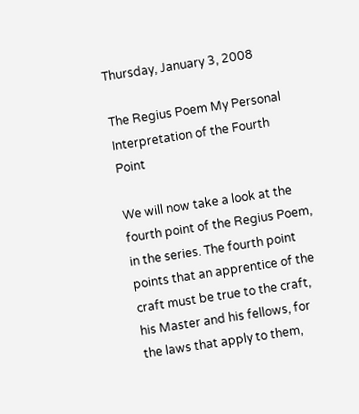Thursday, January 3, 2008

The Regius Poem My Personal Interpretation of the Fourth Point

We will now take a look at the fourth point of the Regius Poem, in the series. The fourth point points that an apprentice of the craft must be true to the craft, his Master and his fellows, for the laws that apply to them,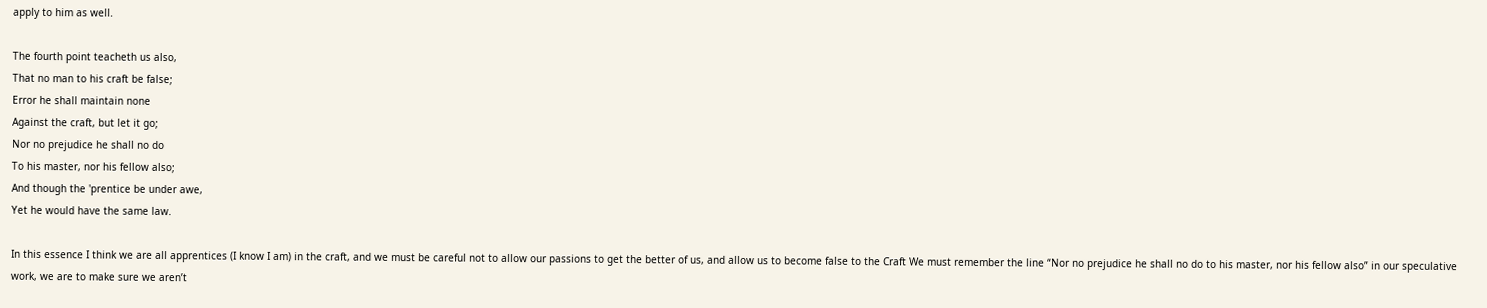apply to him as well.

The fourth point teacheth us also,
That no man to his craft be false;
Error he shall maintain none
Against the craft, but let it go;
Nor no prejudice he shall no do
To his master, nor his fellow also;
And though the 'prentice be under awe,
Yet he would have the same law.

In this essence I think we are all apprentices (I know I am) in the craft, and we must be careful not to allow our passions to get the better of us, and allow us to become false to the Craft We must remember the line “Nor no prejudice he shall no do to his master, nor his fellow also” in our speculative work, we are to make sure we aren’t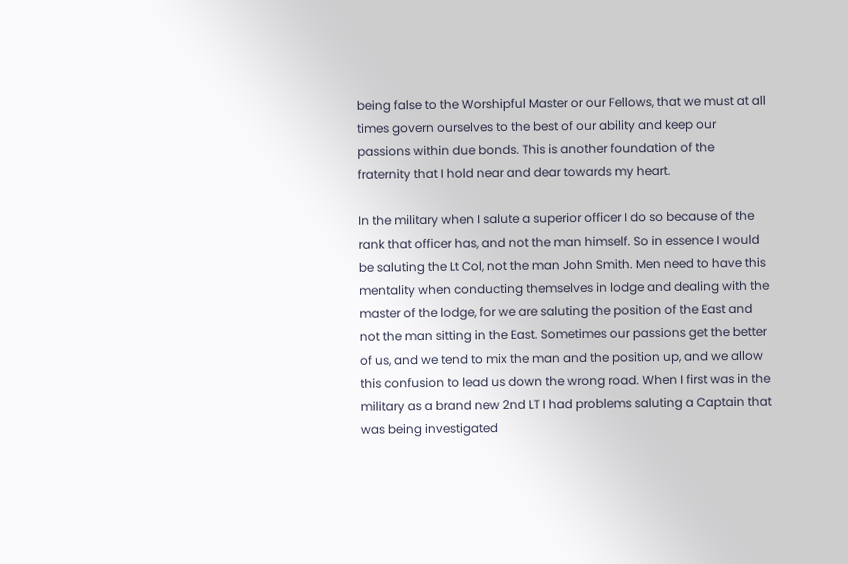being false to the Worshipful Master or our Fellows, that we must at all times govern ourselves to the best of our ability and keep our passions within due bonds. This is another foundation of the fraternity that I hold near and dear towards my heart.

In the military when I salute a superior officer I do so because of the rank that officer has, and not the man himself. So in essence I would be saluting the Lt Col, not the man John Smith. Men need to have this mentality when conducting themselves in lodge and dealing with the master of the lodge, for we are saluting the position of the East and not the man sitting in the East. Sometimes our passions get the better of us, and we tend to mix the man and the position up, and we allow this confusion to lead us down the wrong road. When I first was in the military as a brand new 2nd LT I had problems saluting a Captain that was being investigated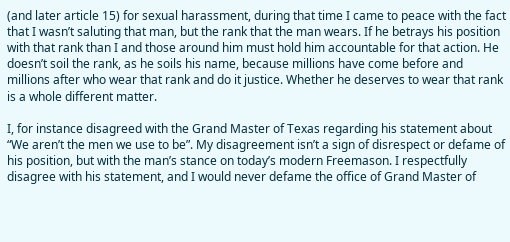(and later article 15) for sexual harassment, during that time I came to peace with the fact that I wasn’t saluting that man, but the rank that the man wears. If he betrays his position with that rank than I and those around him must hold him accountable for that action. He doesn’t soil the rank, as he soils his name, because millions have come before and millions after who wear that rank and do it justice. Whether he deserves to wear that rank is a whole different matter.

I, for instance disagreed with the Grand Master of Texas regarding his statement about “We aren’t the men we use to be”. My disagreement isn’t a sign of disrespect or defame of his position, but with the man’s stance on today’s modern Freemason. I respectfully disagree with his statement, and I would never defame the office of Grand Master of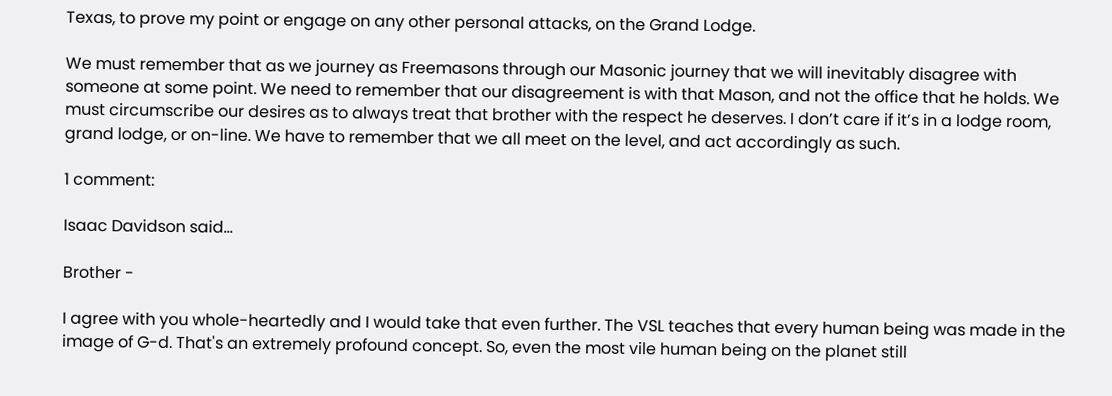Texas, to prove my point or engage on any other personal attacks, on the Grand Lodge.

We must remember that as we journey as Freemasons through our Masonic journey that we will inevitably disagree with someone at some point. We need to remember that our disagreement is with that Mason, and not the office that he holds. We must circumscribe our desires as to always treat that brother with the respect he deserves. I don’t care if it’s in a lodge room, grand lodge, or on-line. We have to remember that we all meet on the level, and act accordingly as such.

1 comment:

Isaac Davidson said...

Brother -

I agree with you whole-heartedly and I would take that even further. The VSL teaches that every human being was made in the image of G-d. That's an extremely profound concept. So, even the most vile human being on the planet still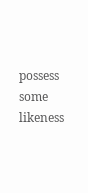possess some likeness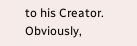to his Creator. Obviously,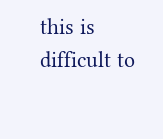this is difficult to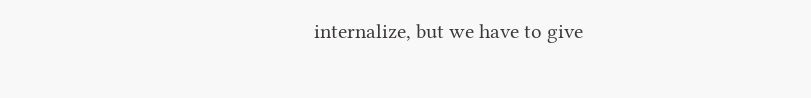internalize, but we have to give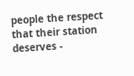people the respect that their station deserves -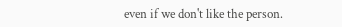even if we don't like the person.